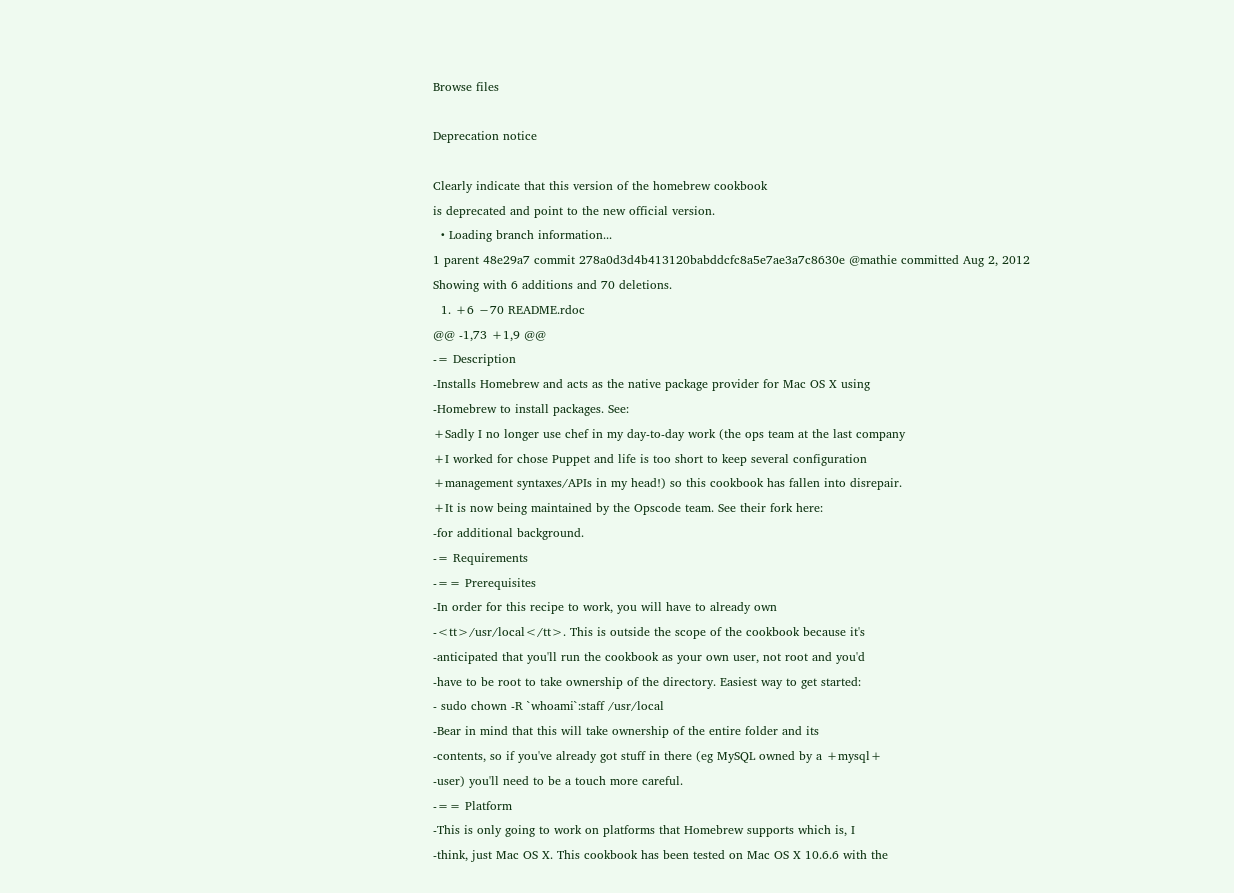Browse files

Deprecation notice

Clearly indicate that this version of the homebrew cookbook
is deprecated and point to the new official version.
  • Loading branch information...
1 parent 48e29a7 commit 278a0d3d4b413120babddcfc8a5e7ae3a7c8630e @mathie committed Aug 2, 2012
Showing with 6 additions and 70 deletions.
  1. +6 −70 README.rdoc
@@ -1,73 +1,9 @@
-= Description
-Installs Homebrew and acts as the native package provider for Mac OS X using
-Homebrew to install packages. See:
+Sadly I no longer use chef in my day-to-day work (the ops team at the last company
+I worked for chose Puppet and life is too short to keep several configuration
+management syntaxes/APIs in my head!) so this cookbook has fallen into disrepair.
+It is now being maintained by the Opscode team. See their fork here:
-for additional background.
-= Requirements
-== Prerequisites
-In order for this recipe to work, you will have to already own
-<tt>/usr/local</tt>. This is outside the scope of the cookbook because it's
-anticipated that you'll run the cookbook as your own user, not root and you'd
-have to be root to take ownership of the directory. Easiest way to get started:
- sudo chown -R `whoami`:staff /usr/local
-Bear in mind that this will take ownership of the entire folder and its
-contents, so if you've already got stuff in there (eg MySQL owned by a +mysql+
-user) you'll need to be a touch more careful.
-== Platform
-This is only going to work on platforms that Homebrew supports which is, I
-think, just Mac OS X. This cookbook has been tested on Mac OS X 10.6.6 with the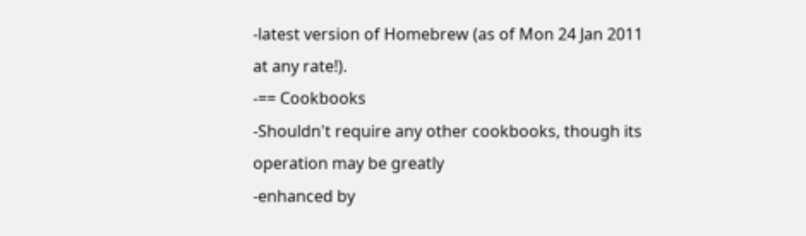-latest version of Homebrew (as of Mon 24 Jan 2011 at any rate!).
-== Cookbooks
-Shouldn't require any other cookbooks, though its operation may be greatly
-enhanced by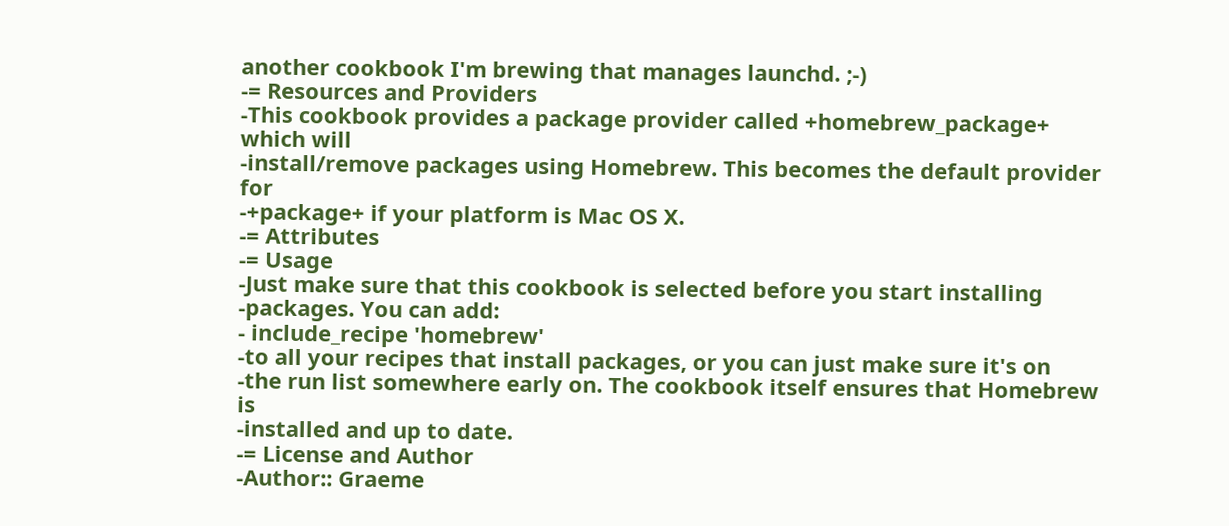another cookbook I'm brewing that manages launchd. ;-)
-= Resources and Providers
-This cookbook provides a package provider called +homebrew_package+ which will
-install/remove packages using Homebrew. This becomes the default provider for
-+package+ if your platform is Mac OS X.
-= Attributes
-= Usage
-Just make sure that this cookbook is selected before you start installing
-packages. You can add:
- include_recipe 'homebrew'
-to all your recipes that install packages, or you can just make sure it's on
-the run list somewhere early on. The cookbook itself ensures that Homebrew is
-installed and up to date.
-= License and Author
-Author:: Graeme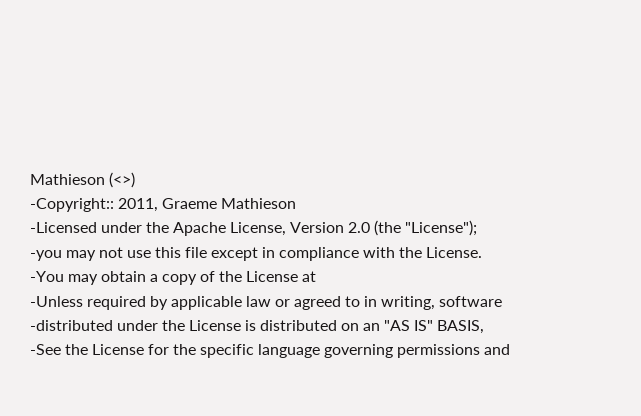Mathieson (<>)
-Copyright:: 2011, Graeme Mathieson
-Licensed under the Apache License, Version 2.0 (the "License");
-you may not use this file except in compliance with the License.
-You may obtain a copy of the License at
-Unless required by applicable law or agreed to in writing, software
-distributed under the License is distributed on an "AS IS" BASIS,
-See the License for the specific language governing permissions and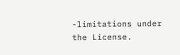-limitations under the License.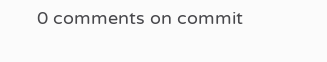0 comments on commit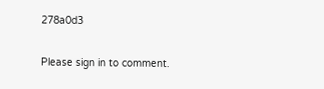278a0d3

Please sign in to comment.